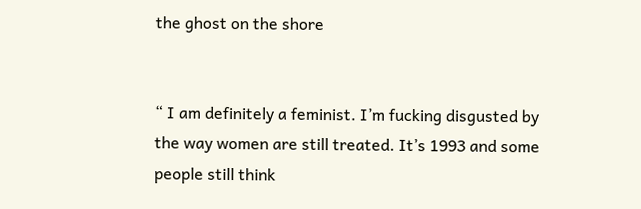the ghost on the shore


“ I am definitely a feminist. I’m fucking disgusted by the way women are still treated. It’s 1993 and some people still think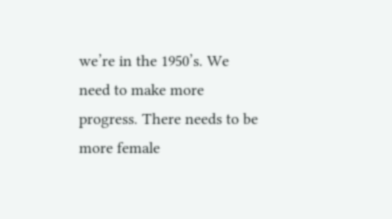we’re in the 1950’s. We need to make more progress. There needs to be more female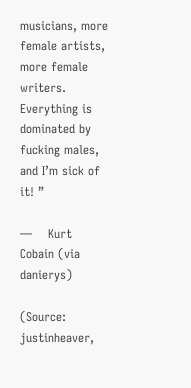musicians, more female artists, more female writers. Everything is dominated by fucking males, and I’m sick of it! ”

—    Kurt Cobain (via danierys)

(Source: justinheaver,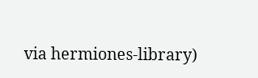via hermiones-library)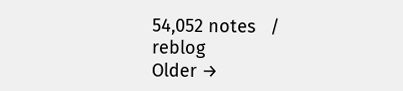54,052 notes   /   reblog
Older →